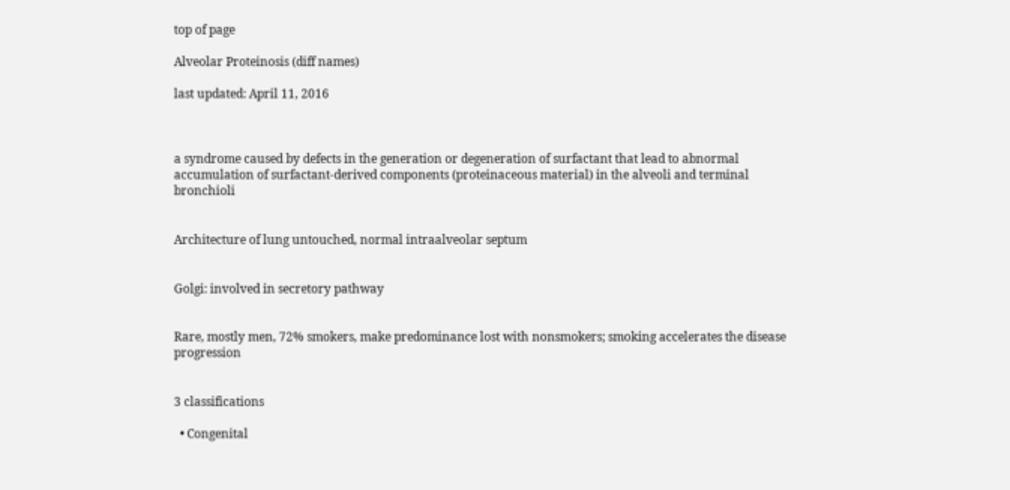top of page

Alveolar Proteinosis (diff names)

last updated: April 11, 2016



a syndrome caused by defects in the generation or degeneration of surfactant that lead to abnormal accumulation of surfactant-derived components (proteinaceous material) in the alveoli and terminal bronchioli


Architecture of lung untouched, normal intraalveolar septum


Golgi: involved in secretory pathway


Rare, mostly men, 72% smokers, make predominance lost with nonsmokers; smoking accelerates the disease progression


3 classifications

  • Congenital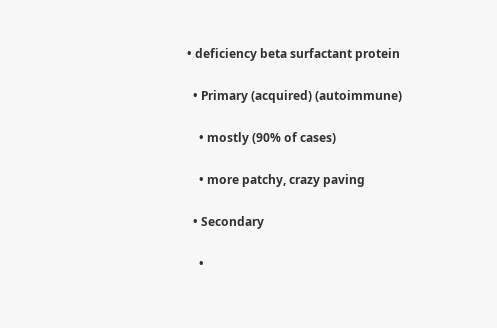• deficiency beta surfactant protein

  • Primary (acquired) (autoimmune)

    • mostly (90% of cases)

    • more patchy, crazy paving

  • Secondary

    •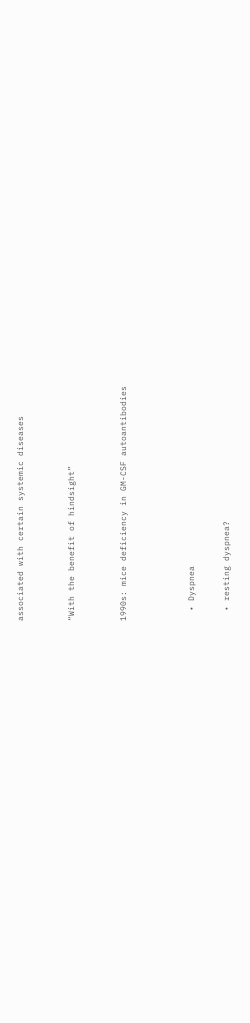associated with certain systemic diseases


“With the benefit of hindsight”


1990s: mice deficiency in GM-CSF autoantibodies



  • Dyspnea

  • resting dyspnea?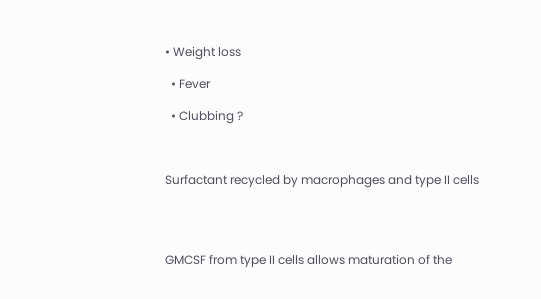• Weight loss

  • Fever

  • Clubbing ?



Surfactant recycled by macrophages and type II cells




GMCSF from type II cells allows maturation of the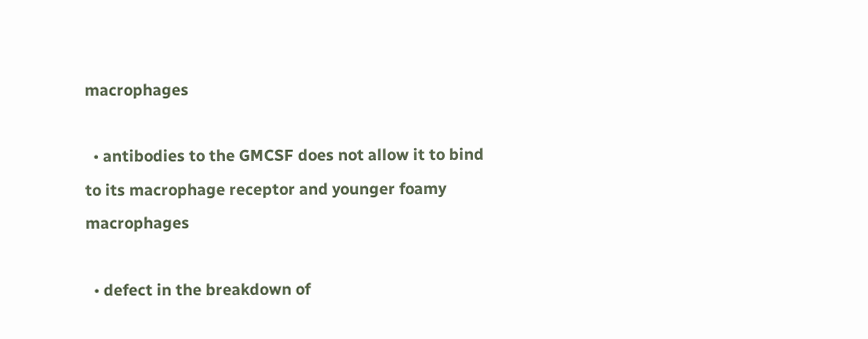macrophages

  • antibodies to the GMCSF does not allow it to bind to its macrophage receptor and younger foamy macrophages

  • defect in the breakdown of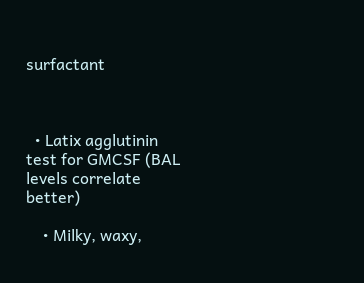surfactant



  • Latix agglutinin test for GMCSF (BAL levels correlate better)

    • Milky, waxy,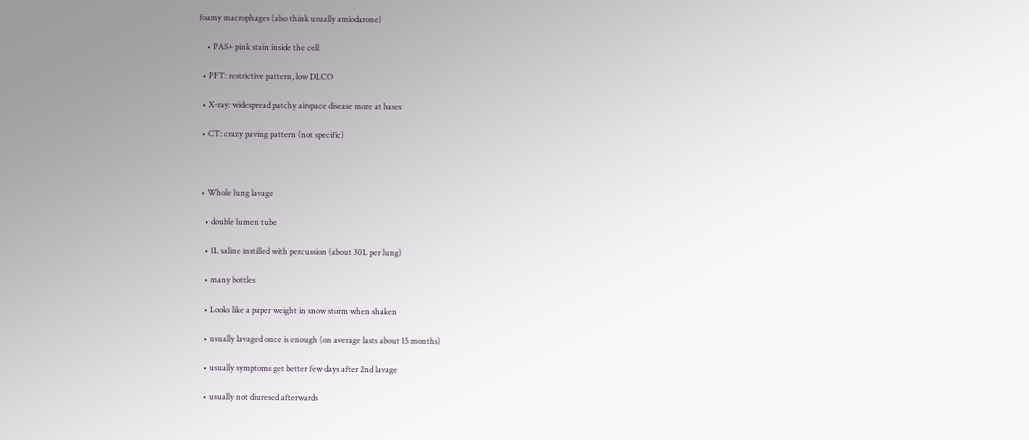foamy macrophages (also think usually amiodarone)

    • PAS+ pink stain inside the cell

  • PFT: restrictive pattern, low DLCO

  • X-ray: widespread patchy airspace disease more at bases

  • CT: crazy paving pattern (not specific)



  • Whole lung lavage

    • double lumen tube

    • 1L saline instilled with percussion (about 30L per lung)

    • many bottles

    • Looks like a paper weight in snow storm when shaken

    • usually lavaged once is enough (on average lasts about 15 months)

    • usually symptoms get better few days after 2nd lavage

    • usually not diuresed afterwards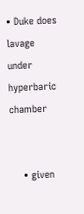• Duke does lavage under hyperbaric chamber


    • given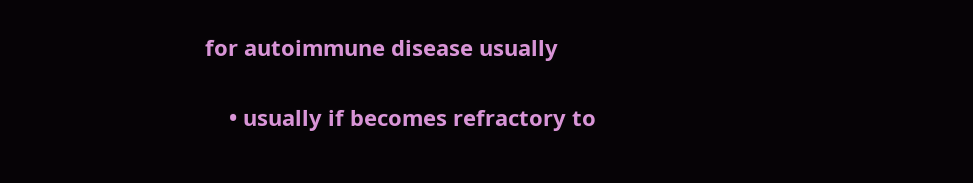for autoimmune disease usually

    • usually if becomes refractory to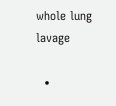whole lung lavage

  •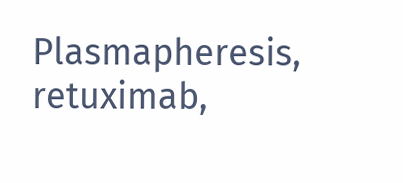Plasmapheresis, retuximab,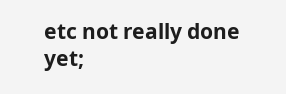etc not really done yet;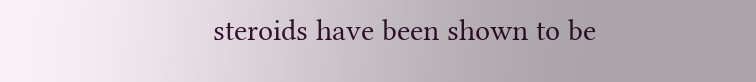steroids have been shown to be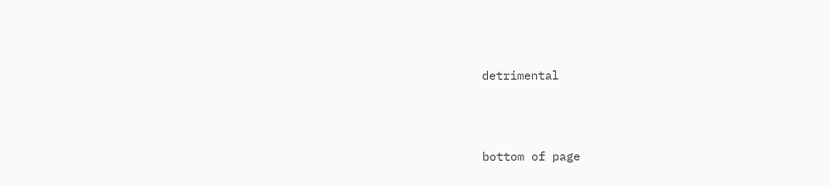detrimental



bottom of page